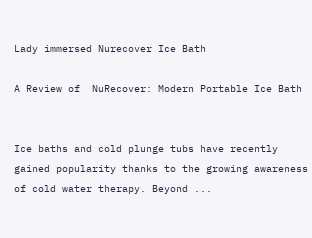Lady immersed Nurecover Ice Bath

A Review of  NuRecover: Modern Portable Ice Bath


Ice baths and cold plunge tubs have recently gained popularity thanks to the growing awareness of cold water therapy. Beyond ...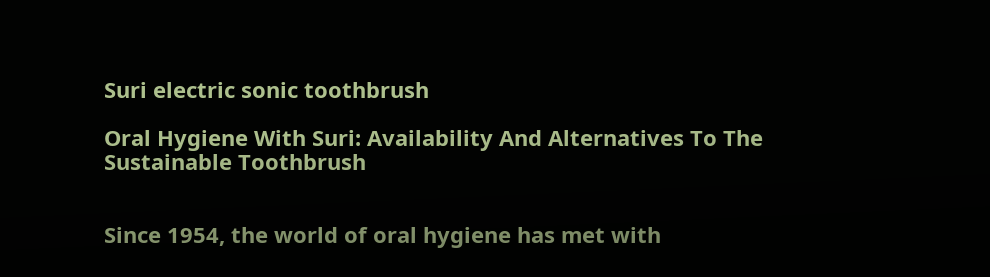Suri electric sonic toothbrush

Oral Hygiene With Suri: Availability And Alternatives To The Sustainable Toothbrush


Since 1954, the world of oral hygiene has met with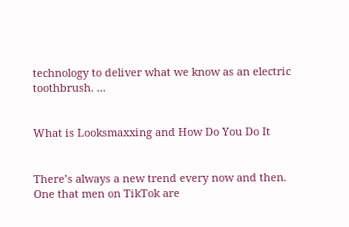technology to deliver what we know as an electric toothbrush. ...


What is Looksmaxxing and How Do You Do It


There’s always a new trend every now and then. One that men on TikTok are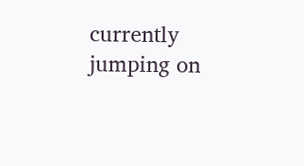currently jumping on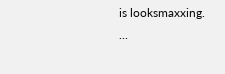is looksmaxxing. ...